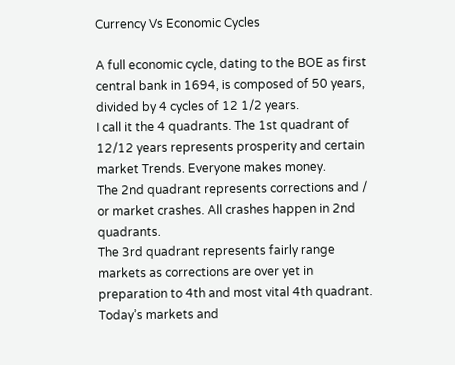Currency Vs Economic Cycles

A full economic cycle, dating to the BOE as first central bank in 1694, is composed of 50 years, divided by 4 cycles of 12 1/2 years.
I call it the 4 quadrants. The 1st quadrant of 12/12 years represents prosperity and certain market Trends. Everyone makes money.
The 2nd quadrant represents corrections and / or market crashes. All crashes happen in 2nd quadrants.
The 3rd quadrant represents fairly range markets as corrections are over yet in preparation to 4th and most vital 4th quadrant.
Today’s markets and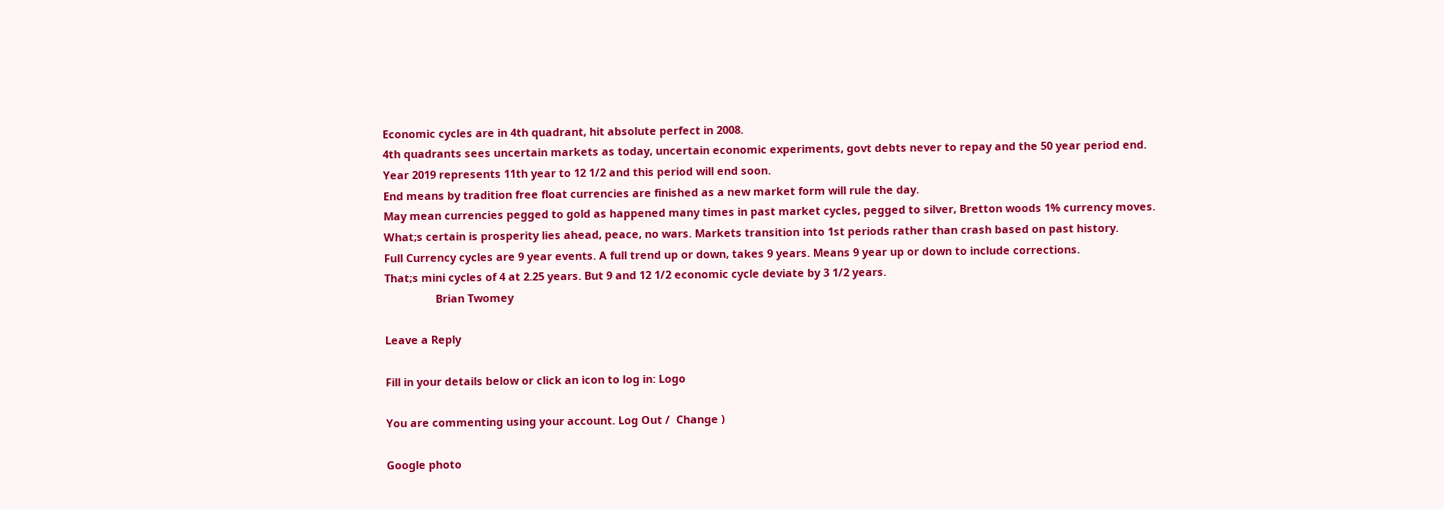Economic cycles are in 4th quadrant, hit absolute perfect in 2008.
4th quadrants sees uncertain markets as today, uncertain economic experiments, govt debts never to repay and the 50 year period end.
Year 2019 represents 11th year to 12 1/2 and this period will end soon.
End means by tradition free float currencies are finished as a new market form will rule the day.
May mean currencies pegged to gold as happened many times in past market cycles, pegged to silver, Bretton woods 1% currency moves.
What;s certain is prosperity lies ahead, peace, no wars. Markets transition into 1st periods rather than crash based on past history.
Full Currency cycles are 9 year events. A full trend up or down, takes 9 years. Means 9 year up or down to include corrections.
That;s mini cycles of 4 at 2.25 years. But 9 and 12 1/2 economic cycle deviate by 3 1/2 years.
                 Brian Twomey

Leave a Reply

Fill in your details below or click an icon to log in: Logo

You are commenting using your account. Log Out /  Change )

Google photo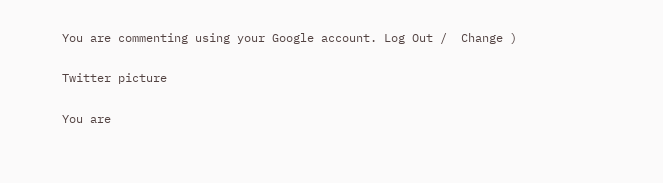You are commenting using your Google account. Log Out /  Change )

Twitter picture

You are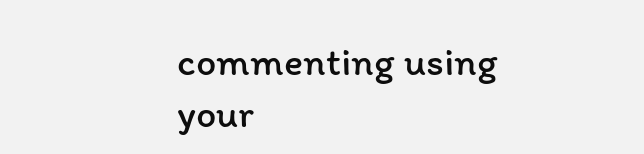commenting using your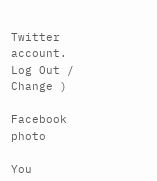Twitter account. Log Out /  Change )

Facebook photo

You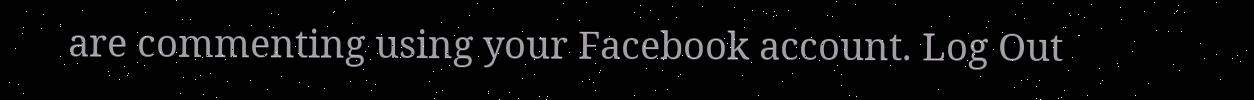are commenting using your Facebook account. Log Out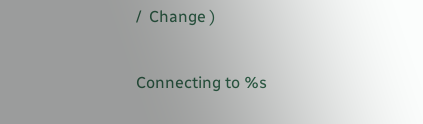/  Change )

Connecting to %s